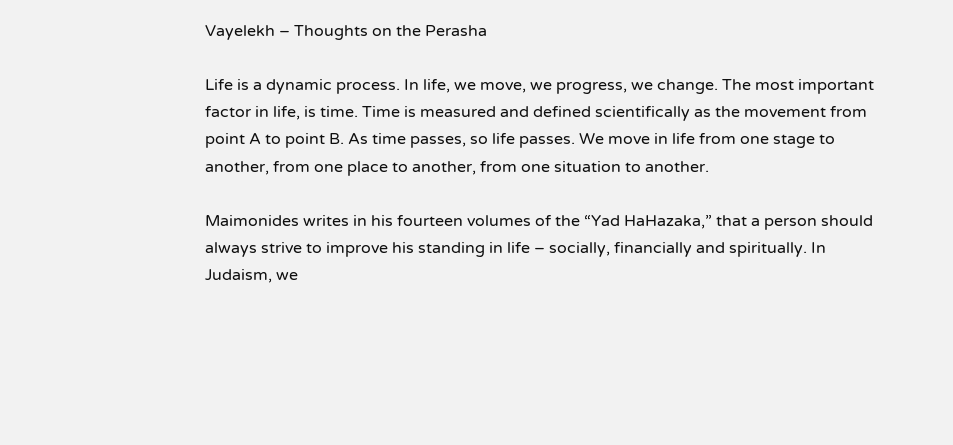Vayelekh – Thoughts on the Perasha

Life is a dynamic process. In life, we move, we progress, we change. The most important factor in life, is time. Time is measured and defined scientifically as the movement from point A to point B. As time passes, so life passes. We move in life from one stage to another, from one place to another, from one situation to another.

Maimonides writes in his fourteen volumes of the “Yad HaHazaka,” that a person should always strive to improve his standing in life – socially, financially and spiritually. In Judaism, we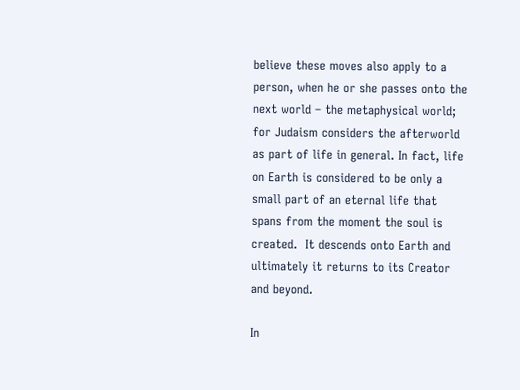believe these moves also apply to a person, when he or she passes onto the next world – the metaphysical world; for Judaism considers the afterworld as part of life in general. In fact, life on Earth is considered to be only a small part of an eternal life that spans from the moment the soul is created.  It descends onto Earth and ultimately it returns to its Creator and beyond.

In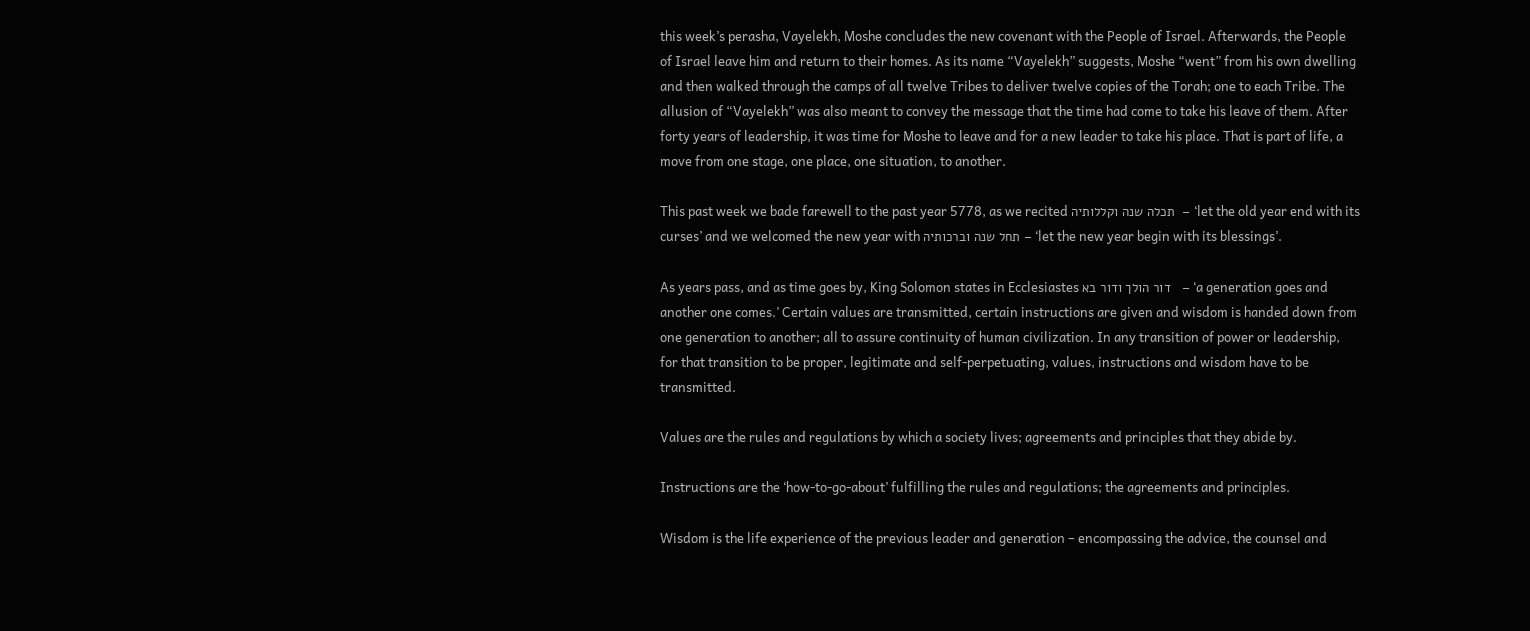this week’s perasha, Vayelekh, Moshe concludes the new covenant with the People of Israel. Afterwards, the People of Israel leave him and return to their homes. As its name “Vayelekh” suggests, Moshe “went” from his own dwelling and then walked through the camps of all twelve Tribes to deliver twelve copies of the Torah; one to each Tribe. The allusion of “Vayelekh” was also meant to convey the message that the time had come to take his leave of them. After forty years of leadership, it was time for Moshe to leave and for a new leader to take his place. That is part of life, a move from one stage, one place, one situation, to another.

This past week we bade farewell to the past year 5778, as we recited תכלה שנה וקללותיה  – ‘let the old year end with its curses’ and we welcomed the new year with תחל שנה וברכותיה – ‘let the new year begin with its blessings’.

As years pass, and as time goes by, King Solomon states in Ecclesiastes דור הולך ודור בא   – ‘a generation goes and another one comes.’ Certain values are transmitted, certain instructions are given and wisdom is handed down from one generation to another; all to assure continuity of human civilization. In any transition of power or leadership, for that transition to be proper, legitimate and self-perpetuating, values, instructions and wisdom have to be transmitted.

Values are the rules and regulations by which a society lives; agreements and principles that they abide by.

Instructions are the ‘how-to-go-about’ fulfilling the rules and regulations; the agreements and principles.

Wisdom is the life experience of the previous leader and generation – encompassing the advice, the counsel and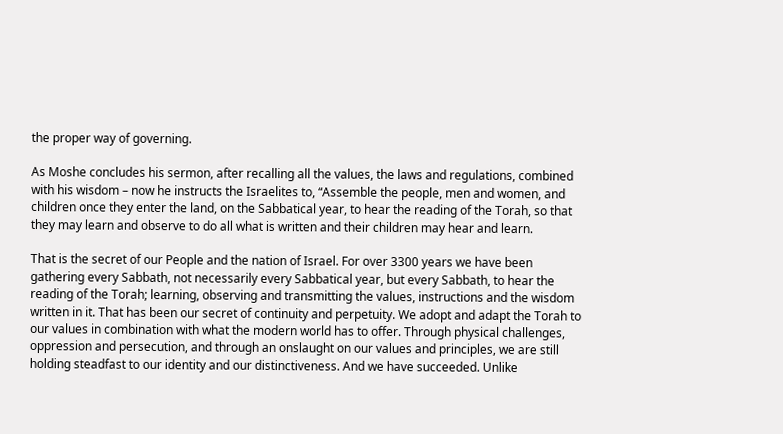the proper way of governing.

As Moshe concludes his sermon, after recalling all the values, the laws and regulations, combined with his wisdom – now he instructs the Israelites to, “Assemble the people, men and women, and children once they enter the land, on the Sabbatical year, to hear the reading of the Torah, so that they may learn and observe to do all what is written and their children may hear and learn.

That is the secret of our People and the nation of Israel. For over 3300 years we have been gathering every Sabbath, not necessarily every Sabbatical year, but every Sabbath, to hear the reading of the Torah; learning, observing and transmitting the values, instructions and the wisdom written in it. That has been our secret of continuity and perpetuity. We adopt and adapt the Torah to our values in combination with what the modern world has to offer. Through physical challenges, oppression and persecution, and through an onslaught on our values and principles, we are still holding steadfast to our identity and our distinctiveness. And we have succeeded. Unlike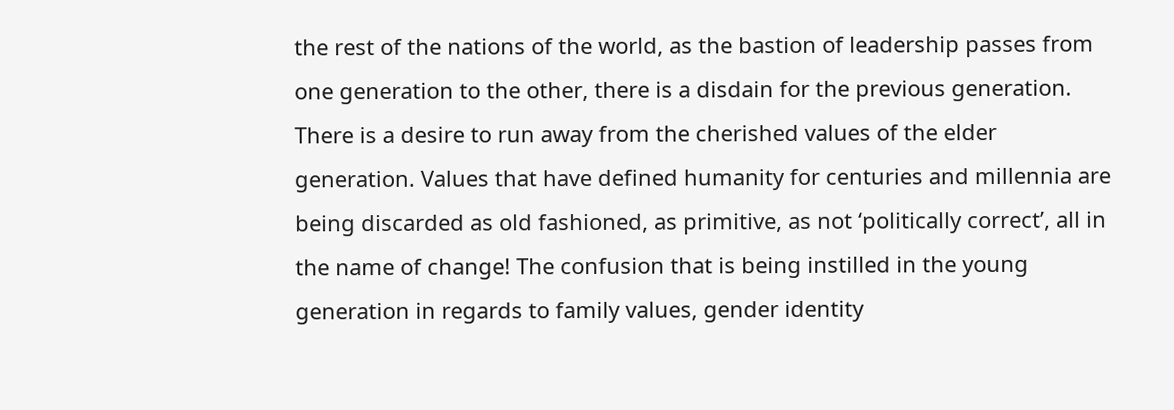the rest of the nations of the world, as the bastion of leadership passes from one generation to the other, there is a disdain for the previous generation. There is a desire to run away from the cherished values of the elder generation. Values that have defined humanity for centuries and millennia are being discarded as old fashioned, as primitive, as not ‘politically correct’, all in the name of change! The confusion that is being instilled in the young generation in regards to family values, gender identity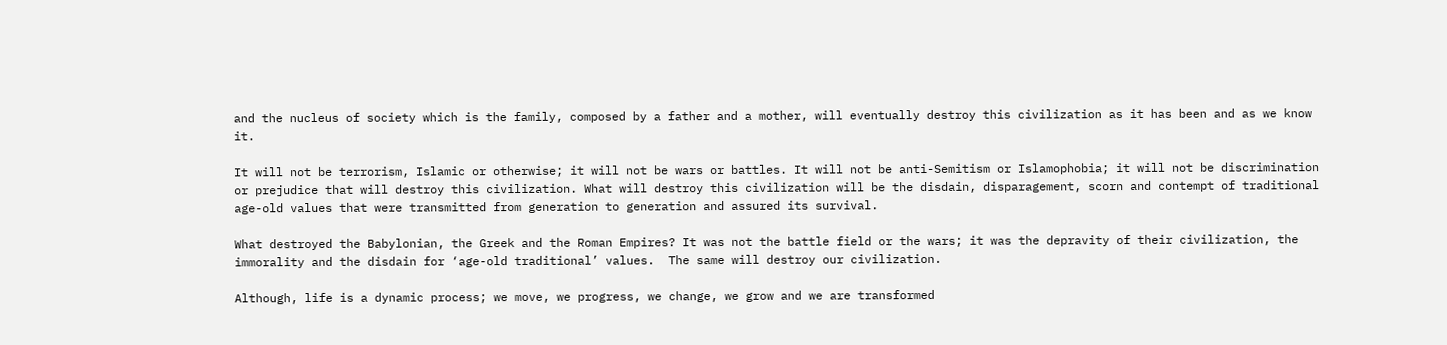and the nucleus of society which is the family, composed by a father and a mother, will eventually destroy this civilization as it has been and as we know it.

It will not be terrorism, Islamic or otherwise; it will not be wars or battles. It will not be anti-Semitism or Islamophobia; it will not be discrimination or prejudice that will destroy this civilization. What will destroy this civilization will be the disdain, disparagement, scorn and contempt of traditional age-old values that were transmitted from generation to generation and assured its survival.

What destroyed the Babylonian, the Greek and the Roman Empires? It was not the battle field or the wars; it was the depravity of their civilization, the immorality and the disdain for ‘age-old traditional’ values.  The same will destroy our civilization.

Although, life is a dynamic process; we move, we progress, we change, we grow and we are transformed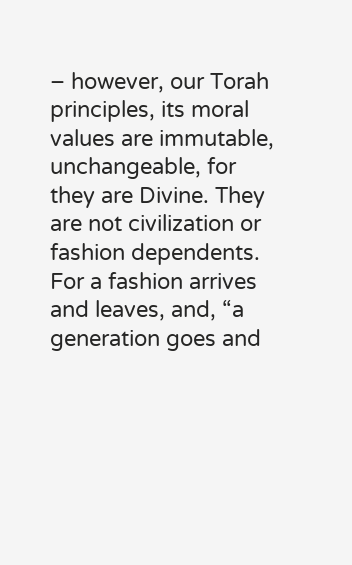– however, our Torah principles, its moral values are immutable, unchangeable, for they are Divine. They are not civilization or fashion dependents. For a fashion arrives and leaves, and, “a generation goes and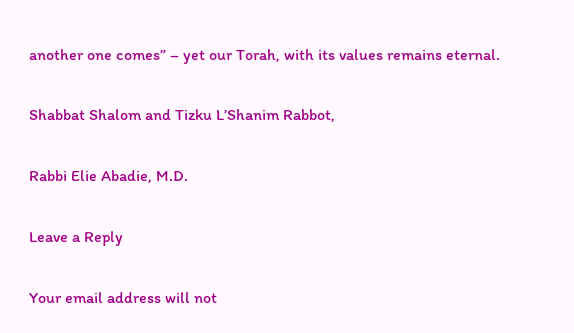another one comes” – yet our Torah, with its values remains eternal.

Shabbat Shalom and Tizku L’Shanim Rabbot,

Rabbi Elie Abadie, M.D.

Leave a Reply

Your email address will not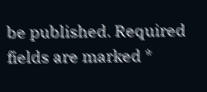be published. Required fields are marked *